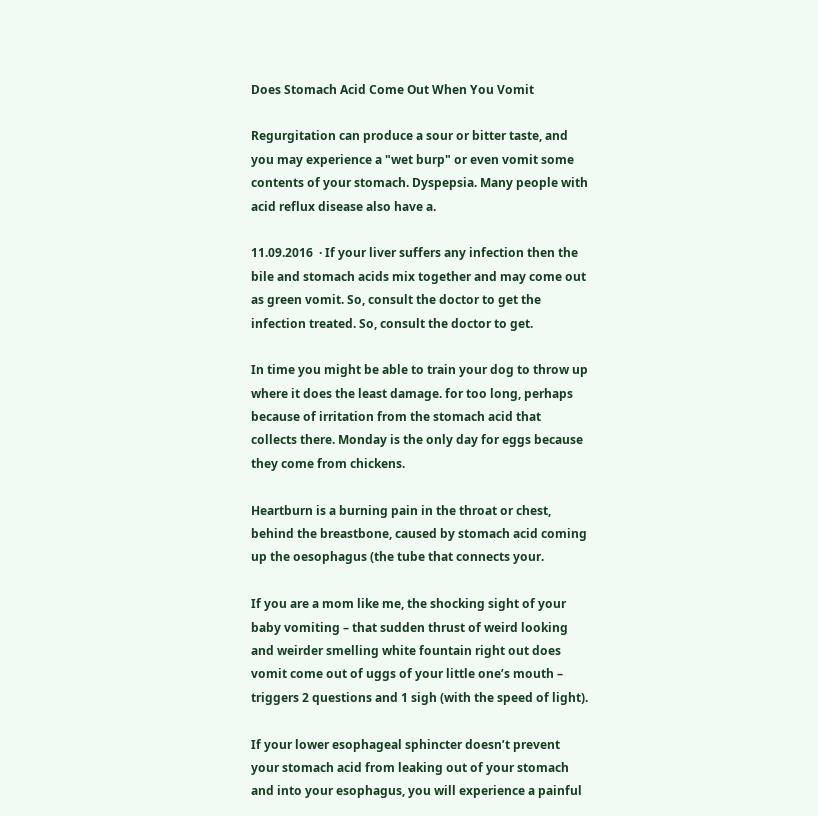Does Stomach Acid Come Out When You Vomit

Regurgitation can produce a sour or bitter taste, and you may experience a "wet burp" or even vomit some contents of your stomach. Dyspepsia. Many people with acid reflux disease also have a.

11.09.2016  · If your liver suffers any infection then the bile and stomach acids mix together and may come out as green vomit. So, consult the doctor to get the infection treated. So, consult the doctor to get.

In time you might be able to train your dog to throw up where it does the least damage. for too long, perhaps because of irritation from the stomach acid that collects there. Monday is the only day for eggs because they come from chickens.

Heartburn is a burning pain in the throat or chest, behind the breastbone, caused by stomach acid coming up the oesophagus (the tube that connects your.

If you are a mom like me, the shocking sight of your baby vomiting – that sudden thrust of weird looking and weirder smelling white fountain right out does vomit come out of uggs of your little one’s mouth – triggers 2 questions and 1 sigh (with the speed of light).

If your lower esophageal sphincter doesn’t prevent your stomach acid from leaking out of your stomach and into your esophagus, you will experience a painful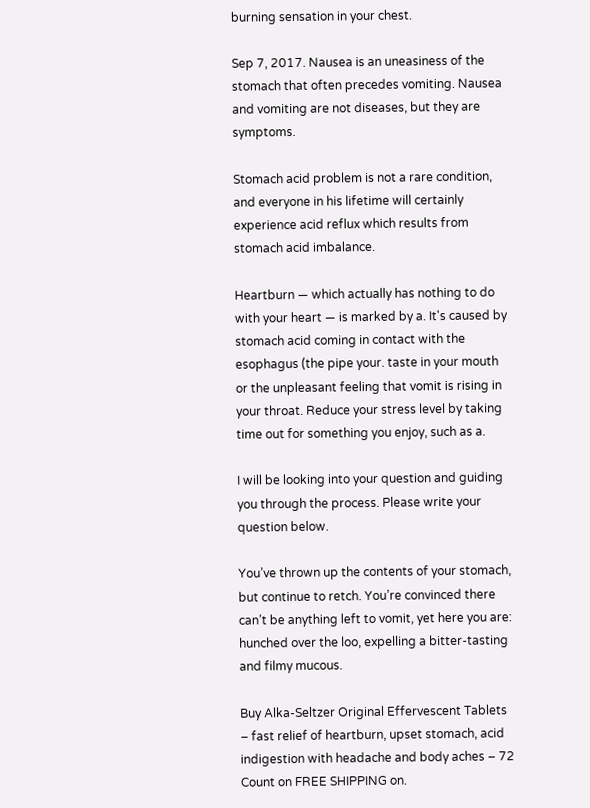burning sensation in your chest.

Sep 7, 2017. Nausea is an uneasiness of the stomach that often precedes vomiting. Nausea and vomiting are not diseases, but they are symptoms.

Stomach acid problem is not a rare condition, and everyone in his lifetime will certainly experience acid reflux which results from stomach acid imbalance.

Heartburn — which actually has nothing to do with your heart — is marked by a. It's caused by stomach acid coming in contact with the esophagus (the pipe your. taste in your mouth or the unpleasant feeling that vomit is rising in your throat. Reduce your stress level by taking time out for something you enjoy, such as a.

I will be looking into your question and guiding you through the process. Please write your question below.

You’ve thrown up the contents of your stomach, but continue to retch. You’re convinced there can’t be anything left to vomit, yet here you are: hunched over the loo, expelling a bitter-tasting and filmy mucous.

Buy Alka-Seltzer Original Effervescent Tablets – fast relief of heartburn, upset stomach, acid indigestion with headache and body aches – 72 Count on FREE SHIPPING on.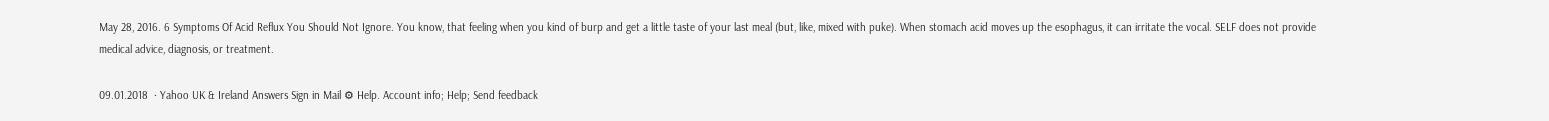May 28, 2016. 6 Symptoms Of Acid Reflux You Should Not Ignore. You know, that feeling when you kind of burp and get a little taste of your last meal (but, like, mixed with puke). When stomach acid moves up the esophagus, it can irritate the vocal. SELF does not provide medical advice, diagnosis, or treatment.

09.01.2018  · Yahoo UK & Ireland Answers Sign in Mail ⚙ Help. Account info; Help; Send feedback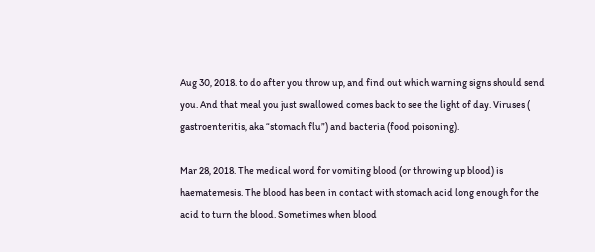Aug 30, 2018. to do after you throw up, and find out which warning signs should send you. And that meal you just swallowed comes back to see the light of day. Viruses ( gastroenteritis, aka “stomach flu”) and bacteria (food poisoning).

Mar 28, 2018. The medical word for vomiting blood (or throwing up blood) is haematemesis. The blood has been in contact with stomach acid long enough for the acid to turn the blood. Sometimes when blood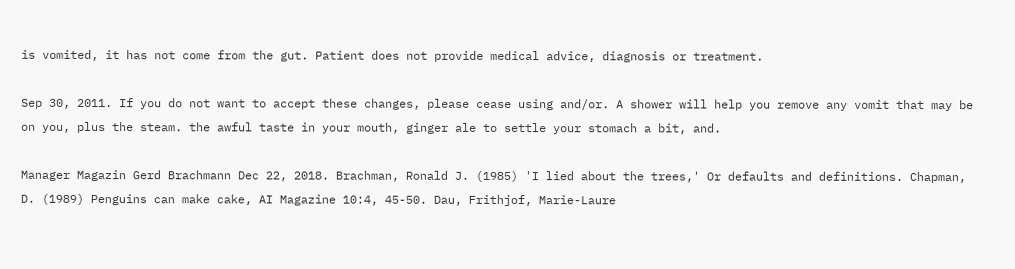is vomited, it has not come from the gut. Patient does not provide medical advice, diagnosis or treatment.

Sep 30, 2011. If you do not want to accept these changes, please cease using and/or. A shower will help you remove any vomit that may be on you, plus the steam. the awful taste in your mouth, ginger ale to settle your stomach a bit, and.

Manager Magazin Gerd Brachmann Dec 22, 2018. Brachman, Ronald J. (1985) 'I lied about the trees,' Or defaults and definitions. Chapman, D. (1989) Penguins can make cake, AI Magazine 10:4, 45-50. Dau, Frithjof, Marie-Laure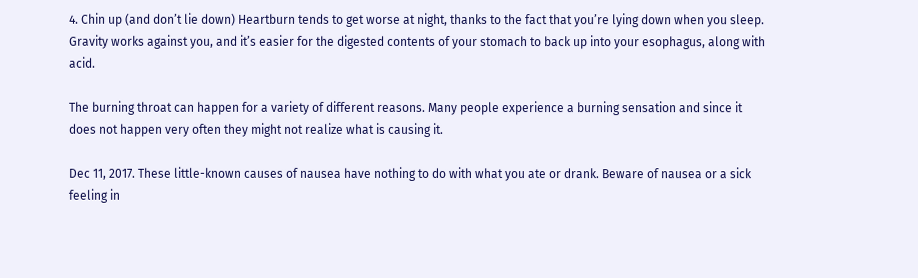4. Chin up (and don’t lie down) Heartburn tends to get worse at night, thanks to the fact that you’re lying down when you sleep. Gravity works against you, and it’s easier for the digested contents of your stomach to back up into your esophagus, along with acid.

The burning throat can happen for a variety of different reasons. Many people experience a burning sensation and since it does not happen very often they might not realize what is causing it.

Dec 11, 2017. These little-known causes of nausea have nothing to do with what you ate or drank. Beware of nausea or a sick feeling in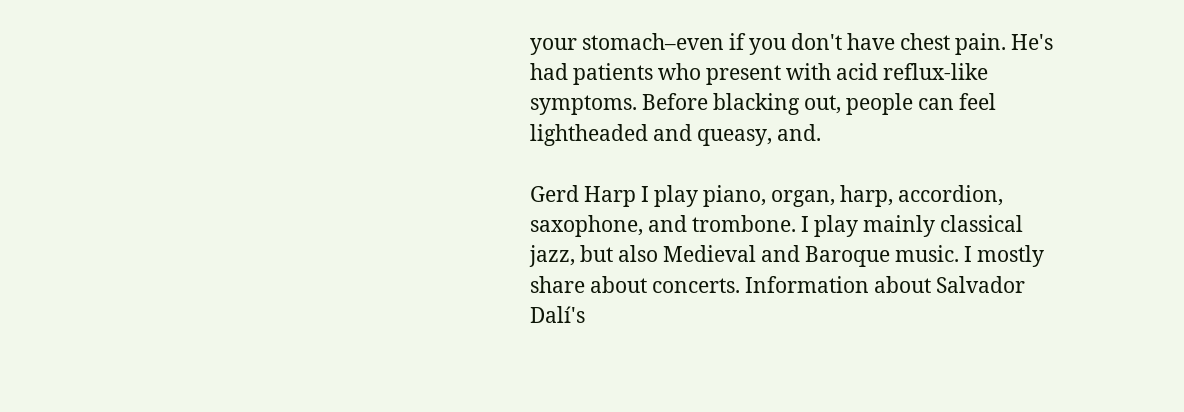your stomach–even if you don't have chest pain. He's had patients who present with acid reflux-like symptoms. Before blacking out, people can feel lightheaded and queasy, and.

Gerd Harp I play piano, organ, harp, accordion, saxophone, and trombone. I play mainly classical jazz, but also Medieval and Baroque music. I mostly share about concerts. Information about Salvador Dalí's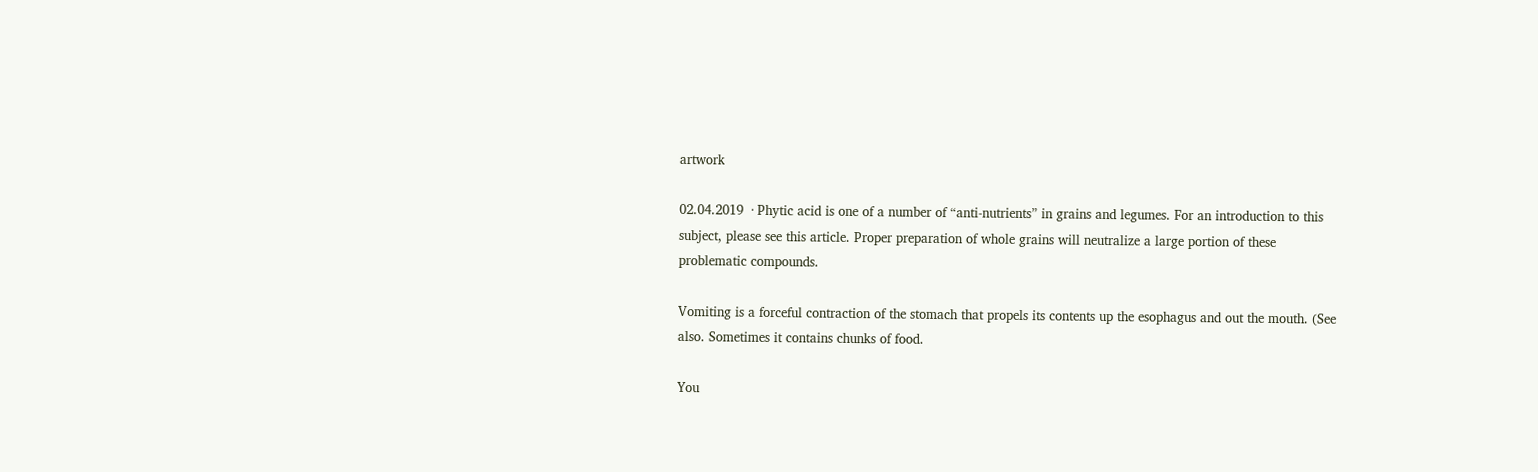artwork

02.04.2019  · Phytic acid is one of a number of “anti-nutrients” in grains and legumes. For an introduction to this subject, please see this article. Proper preparation of whole grains will neutralize a large portion of these problematic compounds.

Vomiting is a forceful contraction of the stomach that propels its contents up the esophagus and out the mouth. (See also. Sometimes it contains chunks of food.

You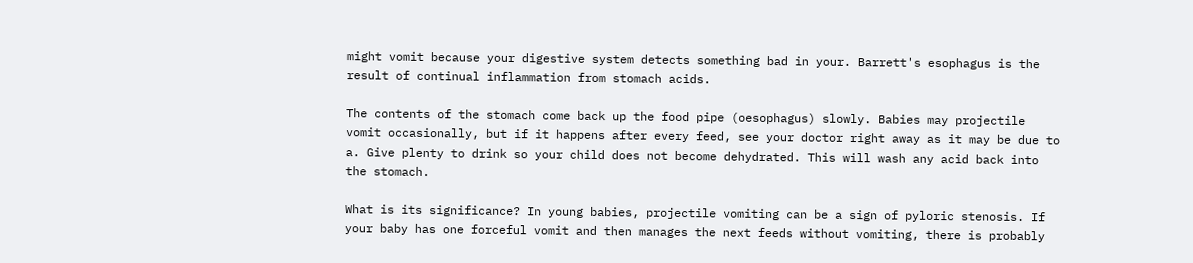might vomit because your digestive system detects something bad in your. Barrett's esophagus is the result of continual inflammation from stomach acids.

The contents of the stomach come back up the food pipe (oesophagus) slowly. Babies may projectile vomit occasionally, but if it happens after every feed, see your doctor right away as it may be due to a. Give plenty to drink so your child does not become dehydrated. This will wash any acid back into the stomach.

What is its significance? In young babies, projectile vomiting can be a sign of pyloric stenosis. If your baby has one forceful vomit and then manages the next feeds without vomiting, there is probably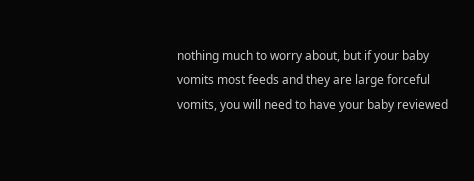nothing much to worry about, but if your baby vomits most feeds and they are large forceful vomits, you will need to have your baby reviewed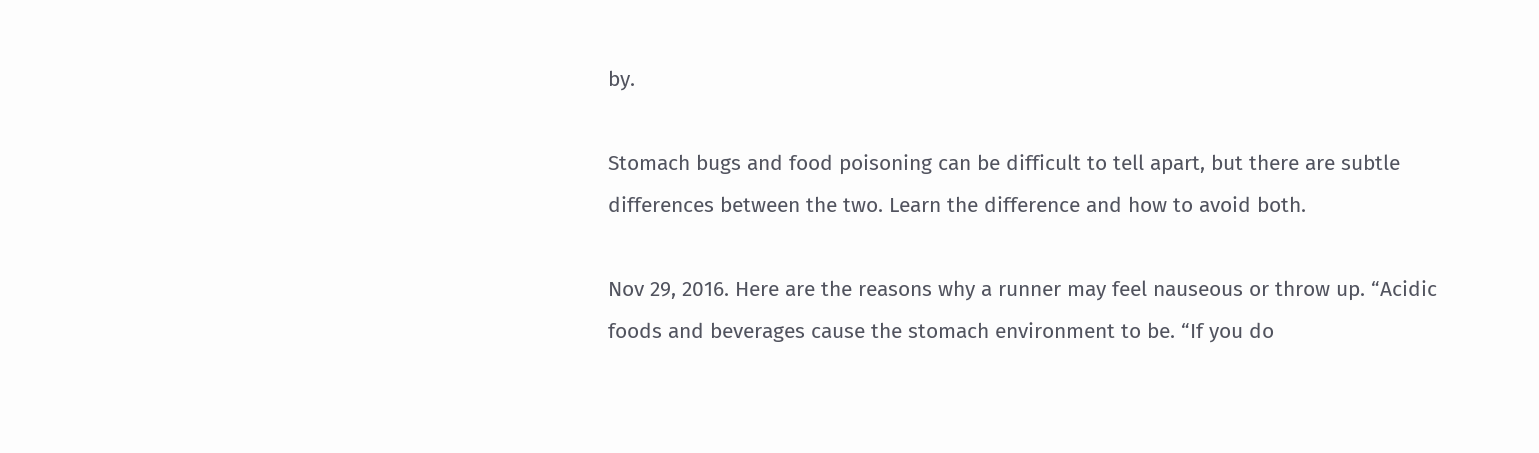by.

Stomach bugs and food poisoning can be difficult to tell apart, but there are subtle differences between the two. Learn the difference and how to avoid both.

Nov 29, 2016. Here are the reasons why a runner may feel nauseous or throw up. “Acidic foods and beverages cause the stomach environment to be. “If you do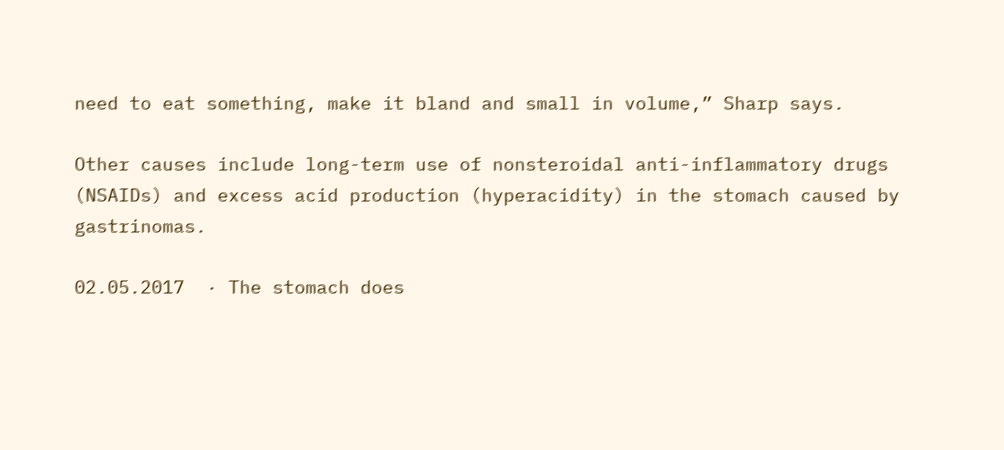need to eat something, make it bland and small in volume,” Sharp says.

Other causes include long-term use of nonsteroidal anti-inflammatory drugs (NSAIDs) and excess acid production (hyperacidity) in the stomach caused by gastrinomas.

02.05.2017  · The stomach does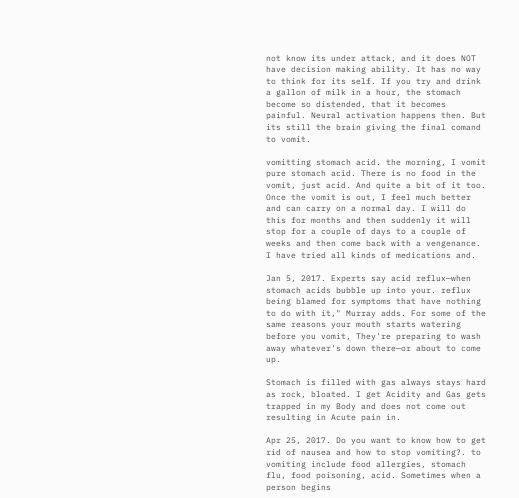not know its under attack, and it does NOT have decision making ability. It has no way to think for its self. If you try and drink a gallon of milk in a hour, the stomach become so distended, that it becomes painful. Neural activation happens then. But its still the brain giving the final comand to vomit.

vomitting stomach acid. the morning, I vomit pure stomach acid. There is no food in the vomit, just acid. And quite a bit of it too. Once the vomit is out, I feel much better and can carry on a normal day. I will do this for months and then suddenly it will stop for a couple of days to a couple of weeks and then come back with a vengenance. I have tried all kinds of medications and.

Jan 5, 2017. Experts say acid reflux—when stomach acids bubble up into your. reflux being blamed for symptoms that have nothing to do with it," Murray adds. For some of the same reasons your mouth starts watering before you vomit, They're preparing to wash away whatever's down there—or about to come up.

Stomach is filled with gas always stays hard as rock, bloated. I get Acidity and Gas gets trapped in my Body and does not come out resulting in Acute pain in.

Apr 25, 2017. Do you want to know how to get rid of nausea and how to stop vomiting?. to vomiting include food allergies, stomach flu, food poisoning, acid. Sometimes when a person begins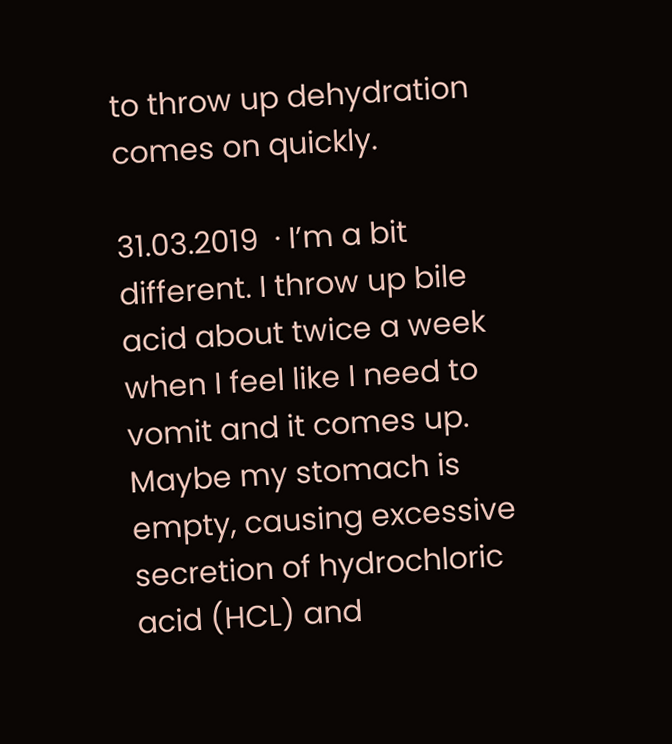to throw up dehydration comes on quickly.

31.03.2019  · I’m a bit different. I throw up bile acid about twice a week when I feel like I need to vomit and it comes up. Maybe my stomach is empty, causing excessive secretion of hydrochloric acid (HCL) and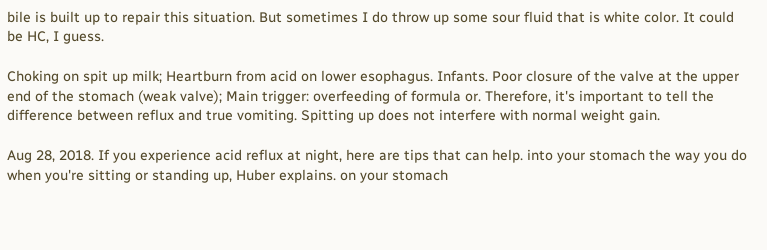bile is built up to repair this situation. But sometimes I do throw up some sour fluid that is white color. It could be HC, I guess.

Choking on spit up milk; Heartburn from acid on lower esophagus. Infants. Poor closure of the valve at the upper end of the stomach (weak valve); Main trigger: overfeeding of formula or. Therefore, it's important to tell the difference between reflux and true vomiting. Spitting up does not interfere with normal weight gain.

Aug 28, 2018. If you experience acid reflux at night, here are tips that can help. into your stomach the way you do when you're sitting or standing up, Huber explains. on your stomach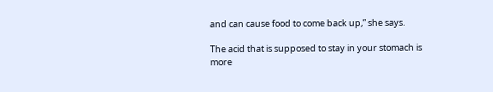and can cause food to come back up,” she says.

The acid that is supposed to stay in your stomach is more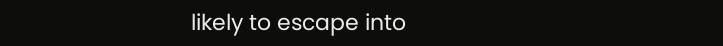likely to escape into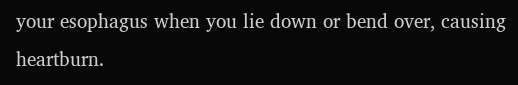your esophagus when you lie down or bend over, causing heartburn.